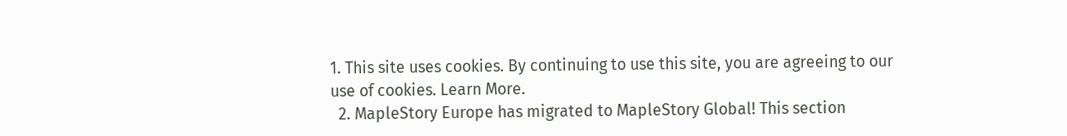1. This site uses cookies. By continuing to use this site, you are agreeing to our use of cookies. Learn More.
  2. MapleStory Europe has migrated to MapleStory Global! This section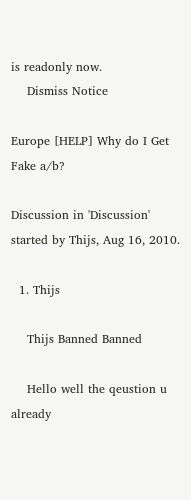is readonly now.
    Dismiss Notice

Europe [HELP] Why do I Get Fake a/b?

Discussion in 'Discussion' started by Thijs, Aug 16, 2010.

  1. Thijs

    Thijs Banned Banned

    Hello well the qeustion u already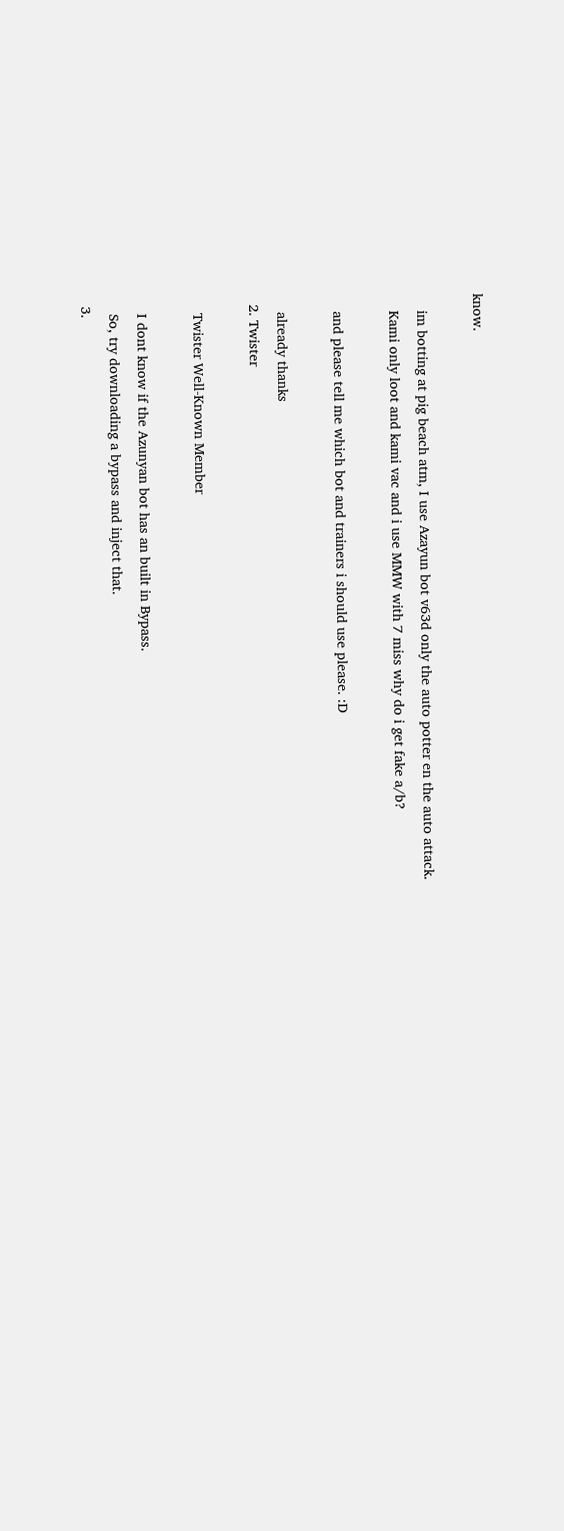know.

    im botting at pig beach atm, I use Azayun bot v63d only the auto potter en the auto attack.
    Kami only loot and kami vac and i use MMW with 7 miss why do i get fake a/b?

    and please tell me which bot and trainers i should use please. :D

    already thanks
  2. Twister

    Twister Well-Known Member

    I dont know if the Azunyan bot has an built in Bypass.
    So, try downloading a bypass and inject that.
  3.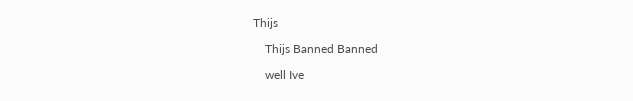Thijs

    Thijs Banned Banned

    well Ive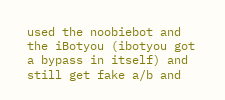used the noobiebot and the iBotyou (ibotyou got a bypass in itself) and still get fake a/b and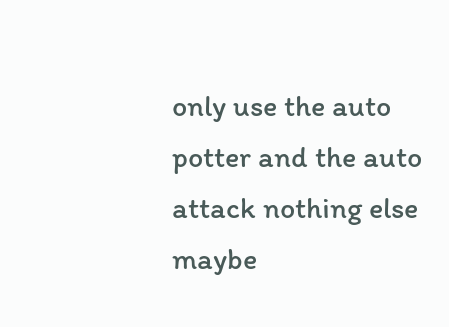only use the auto potter and the auto attack nothing else maybe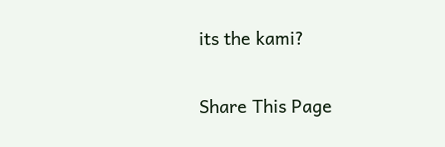its the kami?

Share This Page